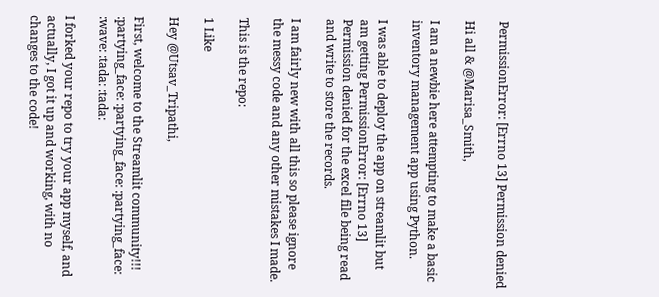PermissionError: [Errno 13] Permission denied

Hi all & @Marisa_Smith,

I am a newbie here attempting to make a basic inventory management app using Python.

I was able to deploy the app on streamlit but am getting PermissionError: [Errno 13] Permission denied for the excel file being read and write to store the records.

I am fairly new with all this so please ignore the messy code and any other mistakes I made.

This is the repo:

1 Like

Hey @Utsav_Tripathi,

First, welcome to the Streamlit community!!! :partying_face: :partying_face: :partying_face: :wave: :tada: :tada:

I forked your repo to try your app myself, and actually, I got it up and working, with no changes to the code!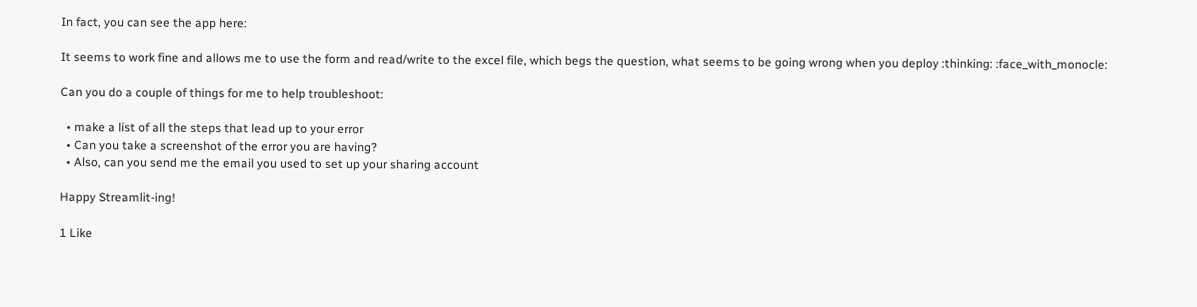In fact, you can see the app here:

It seems to work fine and allows me to use the form and read/write to the excel file, which begs the question, what seems to be going wrong when you deploy :thinking: :face_with_monocle:

Can you do a couple of things for me to help troubleshoot:

  • make a list of all the steps that lead up to your error
  • Can you take a screenshot of the error you are having?
  • Also, can you send me the email you used to set up your sharing account

Happy Streamlit-ing!

1 Like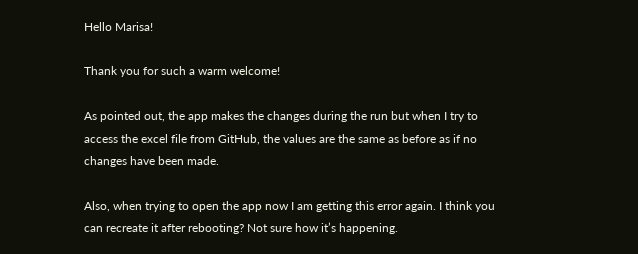Hello Marisa!

Thank you for such a warm welcome!

As pointed out, the app makes the changes during the run but when I try to access the excel file from GitHub, the values are the same as before as if no changes have been made.

Also, when trying to open the app now I am getting this error again. I think you can recreate it after rebooting? Not sure how it’s happening.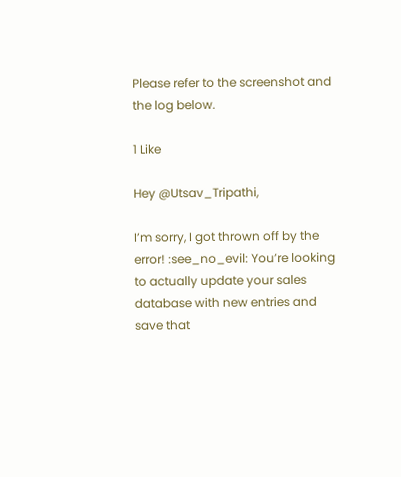Please refer to the screenshot and the log below.

1 Like

Hey @Utsav_Tripathi,

I’m sorry, I got thrown off by the error! :see_no_evil: You’re looking to actually update your sales database with new entries and save that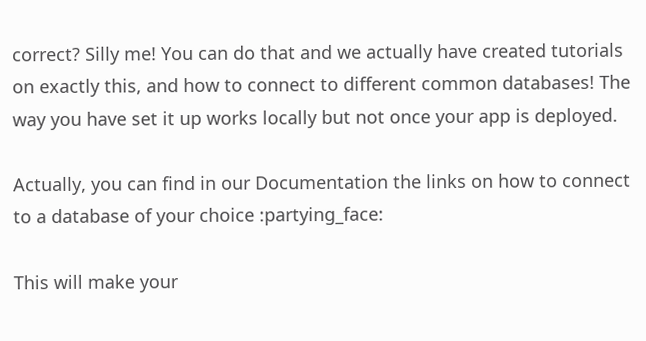correct? Silly me! You can do that and we actually have created tutorials on exactly this, and how to connect to different common databases! The way you have set it up works locally but not once your app is deployed.

Actually, you can find in our Documentation the links on how to connect to a database of your choice :partying_face:

This will make your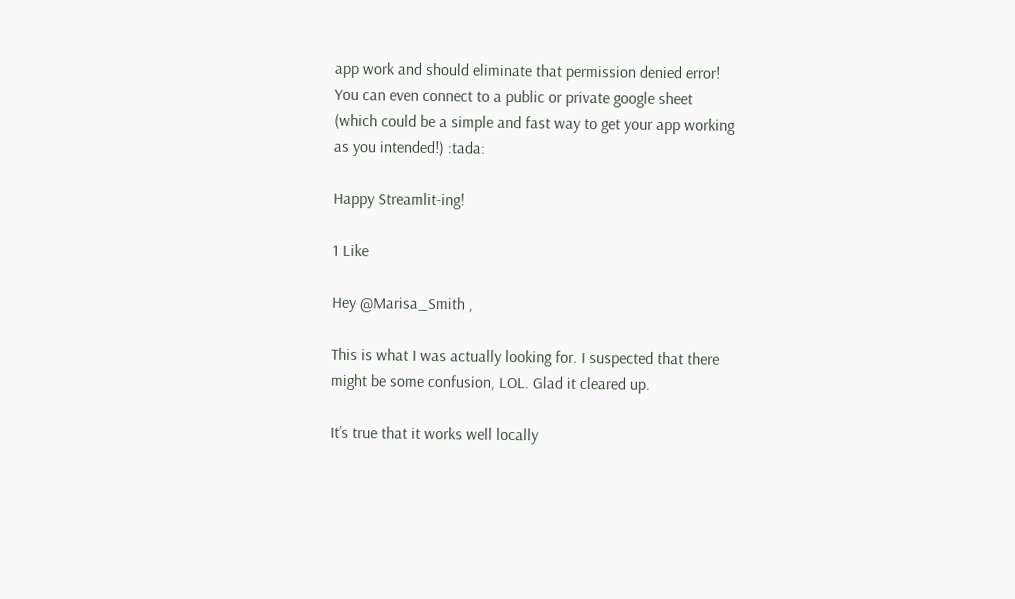app work and should eliminate that permission denied error! You can even connect to a public or private google sheet (which could be a simple and fast way to get your app working as you intended!) :tada:

Happy Streamlit-ing!

1 Like

Hey @Marisa_Smith ,

This is what I was actually looking for. I suspected that there might be some confusion, LOL. Glad it cleared up.

It’s true that it works well locally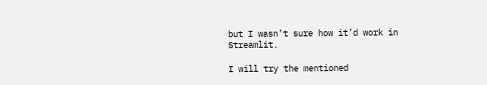but I wasn’t sure how it’d work in Streamlit.

I will try the mentioned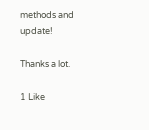methods and update!

Thanks a lot.

1 Like